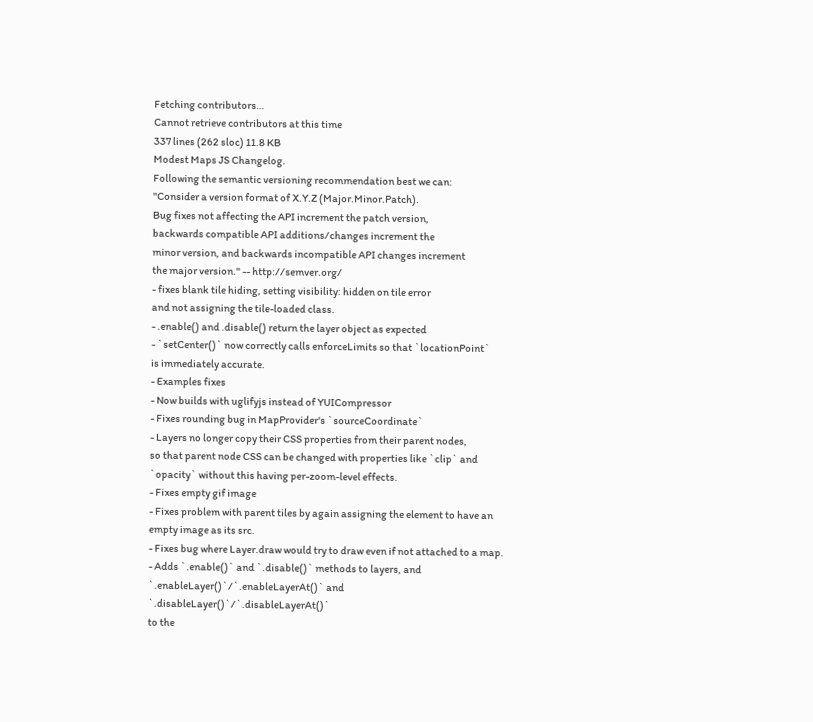Fetching contributors…
Cannot retrieve contributors at this time
337 lines (262 sloc) 11.8 KB
Modest Maps JS Changelog.
Following the semantic versioning recommendation best we can:
"Consider a version format of X.Y.Z (Major.Minor.Patch).
Bug fixes not affecting the API increment the patch version,
backwards compatible API additions/changes increment the
minor version, and backwards incompatible API changes increment
the major version." -- http://semver.org/
- fixes blank tile hiding, setting visibility: hidden on tile error
and not assigning the tile-loaded class.
- .enable() and .disable() return the layer object as expected
- `setCenter()` now correctly calls enforceLimits so that `locationPoint`
is immediately accurate.
- Examples fixes
- Now builds with uglifyjs instead of YUICompressor
- Fixes rounding bug in MapProvider's `sourceCoordinate`
- Layers no longer copy their CSS properties from their parent nodes,
so that parent node CSS can be changed with properties like `clip` and
`opacity` without this having per-zoom-level effects.
- Fixes empty gif image
- Fixes problem with parent tiles by again assigning the element to have an
empty image as its src.
- Fixes bug where Layer.draw would try to draw even if not attached to a map.
- Adds `.enable()` and `.disable()` methods to layers, and
`.enableLayer()`/`.enableLayerAt()` and `.disableLayer()`/`.disableLayerAt()`
to the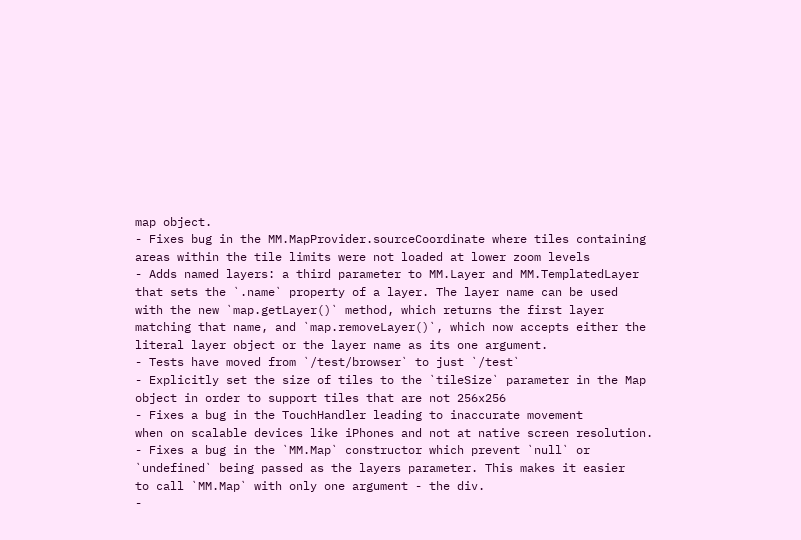map object.
- Fixes bug in the MM.MapProvider.sourceCoordinate where tiles containing
areas within the tile limits were not loaded at lower zoom levels
- Adds named layers: a third parameter to MM.Layer and MM.TemplatedLayer
that sets the `.name` property of a layer. The layer name can be used
with the new `map.getLayer()` method, which returns the first layer
matching that name, and `map.removeLayer()`, which now accepts either the
literal layer object or the layer name as its one argument.
- Tests have moved from `/test/browser` to just `/test`
- Explicitly set the size of tiles to the `tileSize` parameter in the Map
object in order to support tiles that are not 256x256
- Fixes a bug in the TouchHandler leading to inaccurate movement
when on scalable devices like iPhones and not at native screen resolution.
- Fixes a bug in the `MM.Map` constructor which prevent `null` or
`undefined` being passed as the layers parameter. This makes it easier
to call `MM.Map` with only one argument - the div.
-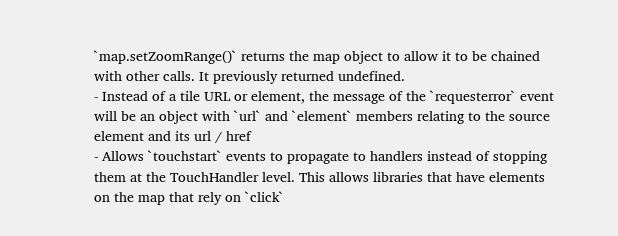`map.setZoomRange()` returns the map object to allow it to be chained
with other calls. It previously returned undefined.
- Instead of a tile URL or element, the message of the `requesterror` event
will be an object with `url` and `element` members relating to the source
element and its url / href
- Allows `touchstart` events to propagate to handlers instead of stopping
them at the TouchHandler level. This allows libraries that have elements
on the map that rely on `click`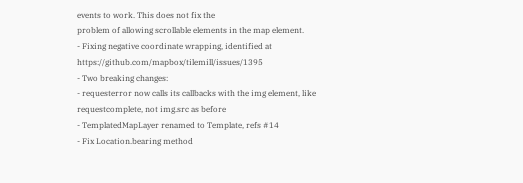events to work. This does not fix the
problem of allowing scrollable elements in the map element.
- Fixing negative coordinate wrapping, identified at https://github.com/mapbox/tilemill/issues/1395
- Two breaking changes:
- requesterror now calls its callbacks with the img element, like
requestcomplete, not img.src as before
- TemplatedMapLayer renamed to Template, refs #14
- Fix Location.bearing method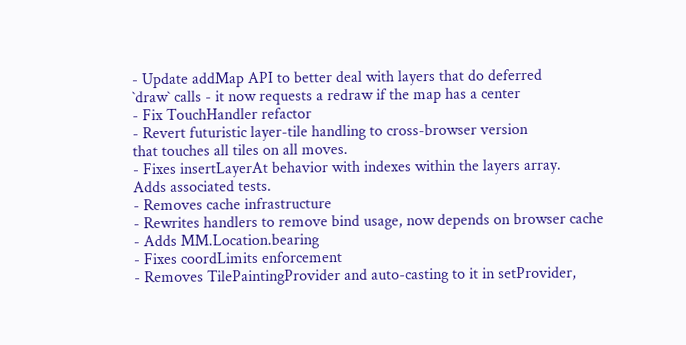- Update addMap API to better deal with layers that do deferred
`draw` calls - it now requests a redraw if the map has a center
- Fix TouchHandler refactor
- Revert futuristic layer-tile handling to cross-browser version
that touches all tiles on all moves.
- Fixes insertLayerAt behavior with indexes within the layers array.
Adds associated tests.
- Removes cache infrastructure
- Rewrites handlers to remove bind usage, now depends on browser cache
- Adds MM.Location.bearing
- Fixes coordLimits enforcement
- Removes TilePaintingProvider and auto-casting to it in setProvider,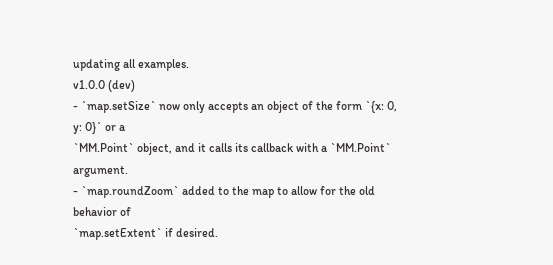updating all examples.
v1.0.0 (dev)
- `map.setSize` now only accepts an object of the form `{x: 0, y: 0}` or a
`MM.Point` object, and it calls its callback with a `MM.Point` argument.
- `map.roundZoom` added to the map to allow for the old behavior of
`map.setExtent` if desired.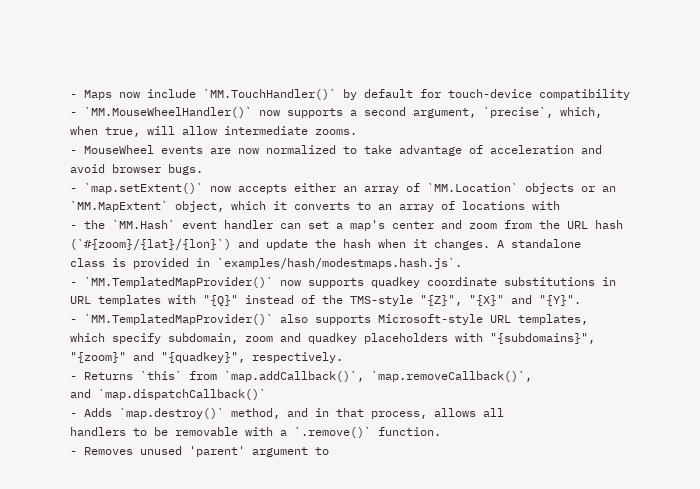- Maps now include `MM.TouchHandler()` by default for touch-device compatibility
- `MM.MouseWheelHandler()` now supports a second argument, `precise`, which,
when true, will allow intermediate zooms.
- MouseWheel events are now normalized to take advantage of acceleration and
avoid browser bugs.
- `map.setExtent()` now accepts either an array of `MM.Location` objects or an
`MM.MapExtent` object, which it converts to an array of locations with
- the `MM.Hash` event handler can set a map's center and zoom from the URL hash
(`#{zoom}/{lat}/{lon}`) and update the hash when it changes. A standalone
class is provided in `examples/hash/modestmaps.hash.js`.
- `MM.TemplatedMapProvider()` now supports quadkey coordinate substitutions in
URL templates with "{Q}" instead of the TMS-style "{Z}", "{X}" and "{Y}".
- `MM.TemplatedMapProvider()` also supports Microsoft-style URL templates,
which specify subdomain, zoom and quadkey placeholders with "{subdomains}",
"{zoom}" and "{quadkey}", respectively.
- Returns `this` from `map.addCallback()`, `map.removeCallback()`,
and `map.dispatchCallback()`
- Adds `map.destroy()` method, and in that process, allows all
handlers to be removable with a `.remove()` function.
- Removes unused 'parent' argument to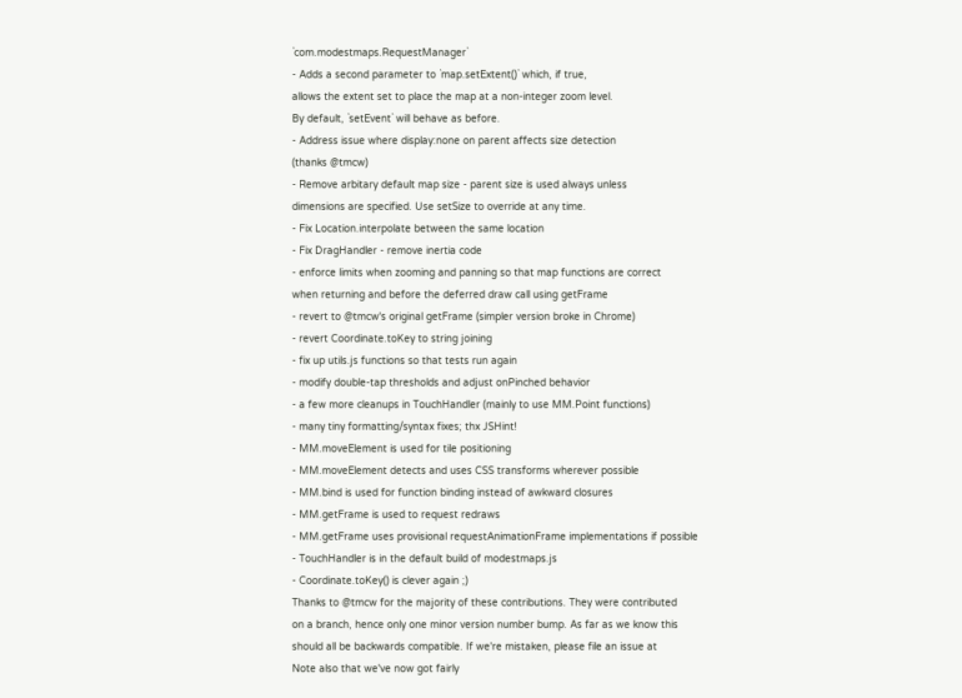`com.modestmaps.RequestManager`
- Adds a second parameter to `map.setExtent()` which, if true,
allows the extent set to place the map at a non-integer zoom level.
By default, `setEvent` will behave as before.
- Address issue where display:none on parent affects size detection
(thanks @tmcw)
- Remove arbitary default map size - parent size is used always unless
dimensions are specified. Use setSize to override at any time.
- Fix Location.interpolate between the same location
- Fix DragHandler - remove inertia code
- enforce limits when zooming and panning so that map functions are correct
when returning and before the deferred draw call using getFrame
- revert to @tmcw's original getFrame (simpler version broke in Chrome)
- revert Coordinate.toKey to string joining
- fix up utils.js functions so that tests run again
- modify double-tap thresholds and adjust onPinched behavior
- a few more cleanups in TouchHandler (mainly to use MM.Point functions)
- many tiny formatting/syntax fixes; thx JSHint!
- MM.moveElement is used for tile positioning
- MM.moveElement detects and uses CSS transforms wherever possible
- MM.bind is used for function binding instead of awkward closures
- MM.getFrame is used to request redraws
- MM.getFrame uses provisional requestAnimationFrame implementations if possible
- TouchHandler is in the default build of modestmaps.js
- Coordinate.toKey() is clever again ;)
Thanks to @tmcw for the majority of these contributions. They were contributed
on a branch, hence only one minor version number bump. As far as we know this
should all be backwards compatible. If we're mistaken, please file an issue at
Note also that we've now got fairly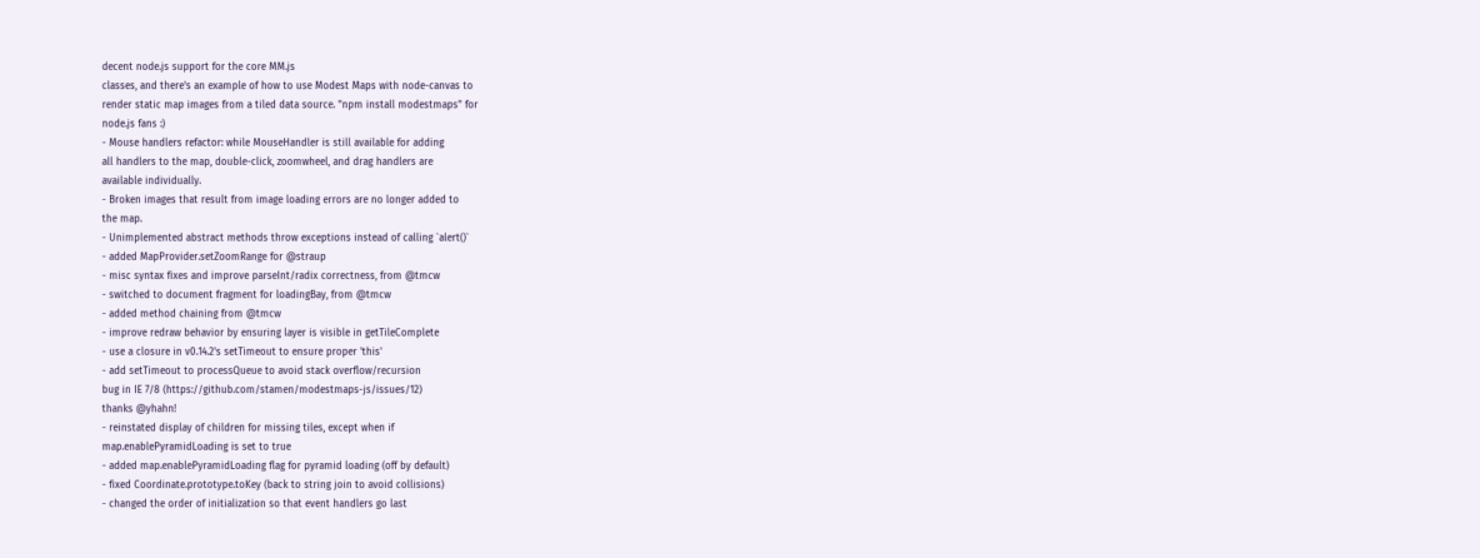decent node.js support for the core MM.js
classes, and there's an example of how to use Modest Maps with node-canvas to
render static map images from a tiled data source. "npm install modestmaps" for
node.js fans :)
- Mouse handlers refactor: while MouseHandler is still available for adding
all handlers to the map, double-click, zoomwheel, and drag handlers are
available individually.
- Broken images that result from image loading errors are no longer added to
the map.
- Unimplemented abstract methods throw exceptions instead of calling `alert()`
- added MapProvider.setZoomRange for @straup
- misc syntax fixes and improve parseInt/radix correctness, from @tmcw
- switched to document fragment for loadingBay, from @tmcw
- added method chaining from @tmcw
- improve redraw behavior by ensuring layer is visible in getTileComplete
- use a closure in v0.14.2's setTimeout to ensure proper 'this'
- add setTimeout to processQueue to avoid stack overflow/recursion
bug in IE 7/8 (https://github.com/stamen/modestmaps-js/issues/12)
thanks @yhahn!
- reinstated display of children for missing tiles, except when if
map.enablePyramidLoading is set to true
- added map.enablePyramidLoading flag for pyramid loading (off by default)
- fixed Coordinate.prototype.toKey (back to string join to avoid collisions)
- changed the order of initialization so that event handlers go last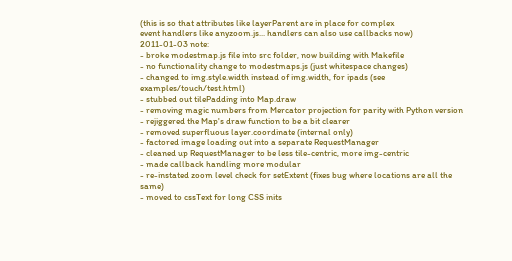(this is so that attributes like layerParent are in place for complex
event handlers like anyzoom.js... handlers can also use callbacks now)
2011-01-03 note:
- broke modestmap.js file into src folder, now building with Makefile
- no functionality change to modestmaps.js (just whitespace changes)
- changed to img.style.width instead of img.width, for ipads (see examples/touch/test.html)
- stubbed out tilePadding into Map.draw
- removing magic numbers from Mercator projection for parity with Python version
- rejiggered the Map's draw function to be a bit clearer
- removed superfluous layer.coordinate (internal only)
- factored image loading out into a separate RequestManager
- cleaned up RequestManager to be less tile-centric, more img-centric
- made callback handling more modular
- re-instated zoom level check for setExtent (fixes bug where locations are all the same)
- moved to cssText for long CSS inits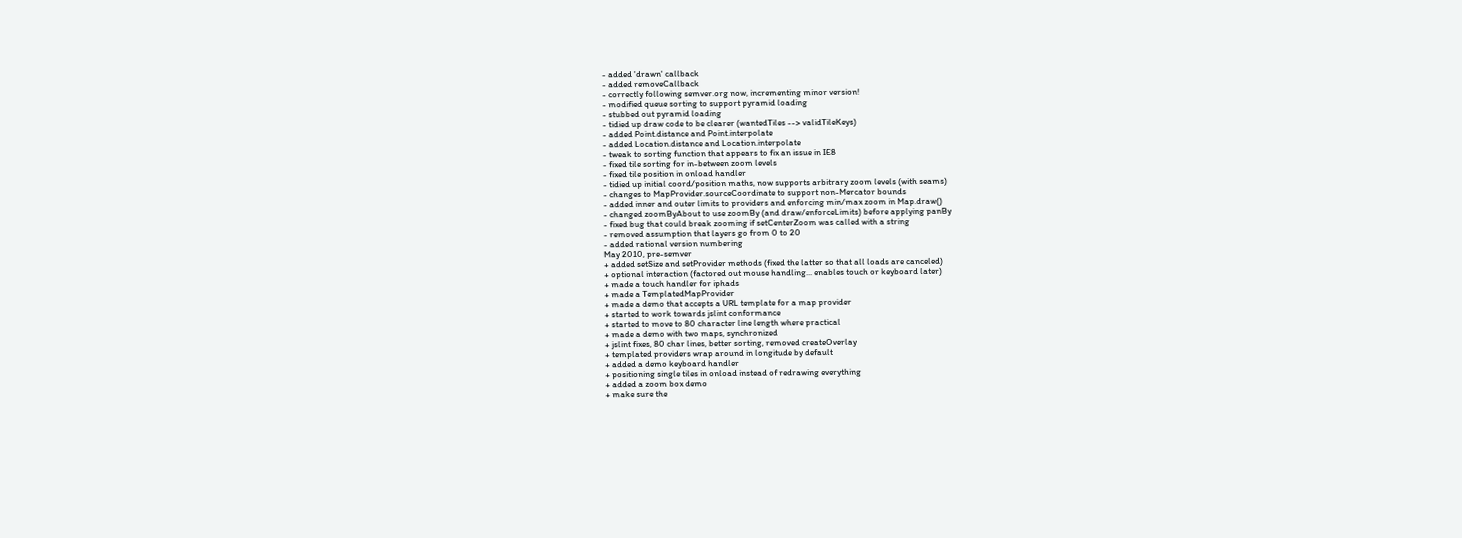- added 'drawn' callback
- added removeCallback
- correctly following semver.org now, incrementing minor version!
- modified queue sorting to support pyramid loading
- stubbed out pyramid loading
- tidied up draw code to be clearer (wantedTiles --> validTileKeys)
- added Point.distance and Point.interpolate
- added Location.distance and Location.interpolate
- tweak to sorting function that appears to fix an issue in IE8
- fixed tile sorting for in-between zoom levels
- fixed tile position in onload handler
- tidied up initial coord/position maths, now supports arbitrary zoom levels (with seams)
- changes to MapProvider.sourceCoordinate to support non-Mercator bounds
- added inner and outer limits to providers and enforcing min/max zoom in Map.draw()
- changed zoomByAbout to use zoomBy (and draw/enforceLimits) before applying panBy
- fixed bug that could break zooming if setCenterZoom was called with a string
- removed assumption that layers go from 0 to 20
- added rational version numbering
May 2010, pre-semver
+ added setSize and setProvider methods (fixed the latter so that all loads are canceled)
+ optional interaction (factored out mouse handling... enables touch or keyboard later)
+ made a touch handler for iphads
+ made a TemplatedMapProvider
+ made a demo that accepts a URL template for a map provider
+ started to work towards jslint conformance
+ started to move to 80 character line length where practical
+ made a demo with two maps, synchronized
+ jslint fixes, 80 char lines, better sorting, removed createOverlay
+ templated providers wrap around in longitude by default
+ added a demo keyboard handler
+ positioning single tiles in onload instead of redrawing everything
+ added a zoom box demo
+ make sure the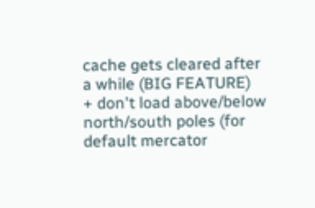cache gets cleared after a while (BIG FEATURE)
+ don't load above/below north/south poles (for default mercator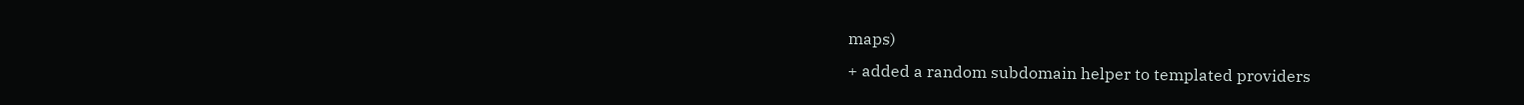maps)
+ added a random subdomain helper to templated providers